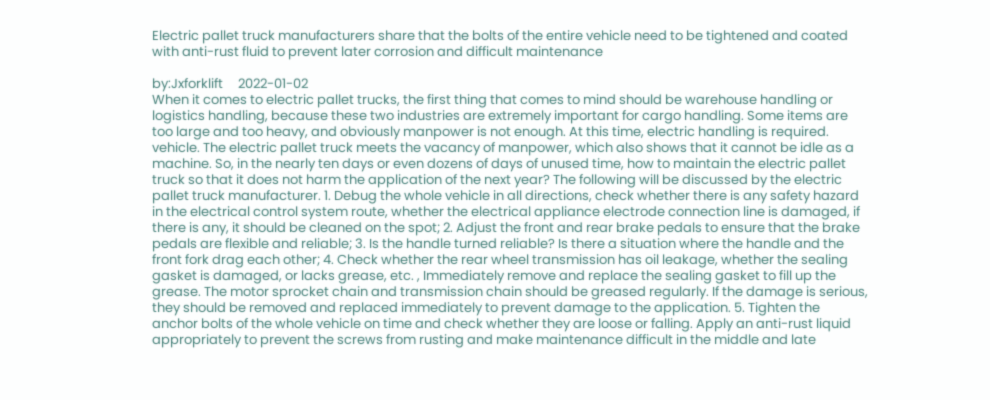Electric pallet truck manufacturers share that the bolts of the entire vehicle need to be tightened and coated with anti-rust fluid to prevent later corrosion and difficult maintenance

by:Jxforklift     2022-01-02
When it comes to electric pallet trucks, the first thing that comes to mind should be warehouse handling or logistics handling, because these two industries are extremely important for cargo handling. Some items are too large and too heavy, and obviously manpower is not enough. At this time, electric handling is required. vehicle. The electric pallet truck meets the vacancy of manpower, which also shows that it cannot be idle as a machine. So, in the nearly ten days or even dozens of days of unused time, how to maintain the electric pallet truck so that it does not harm the application of the next year? The following will be discussed by the electric pallet truck manufacturer. 1. Debug the whole vehicle in all directions, check whether there is any safety hazard in the electrical control system route, whether the electrical appliance electrode connection line is damaged, if there is any, it should be cleaned on the spot; 2. Adjust the front and rear brake pedals to ensure that the brake pedals are flexible and reliable; 3. Is the handle turned reliable? Is there a situation where the handle and the front fork drag each other; 4. Check whether the rear wheel transmission has oil leakage, whether the sealing gasket is damaged, or lacks grease, etc. , Immediately remove and replace the sealing gasket to fill up the grease. The motor sprocket chain and transmission chain should be greased regularly. If the damage is serious, they should be removed and replaced immediately to prevent damage to the application. 5. Tighten the anchor bolts of the whole vehicle on time and check whether they are loose or falling. Apply an anti-rust liquid appropriately to prevent the screws from rusting and make maintenance difficult in the middle and late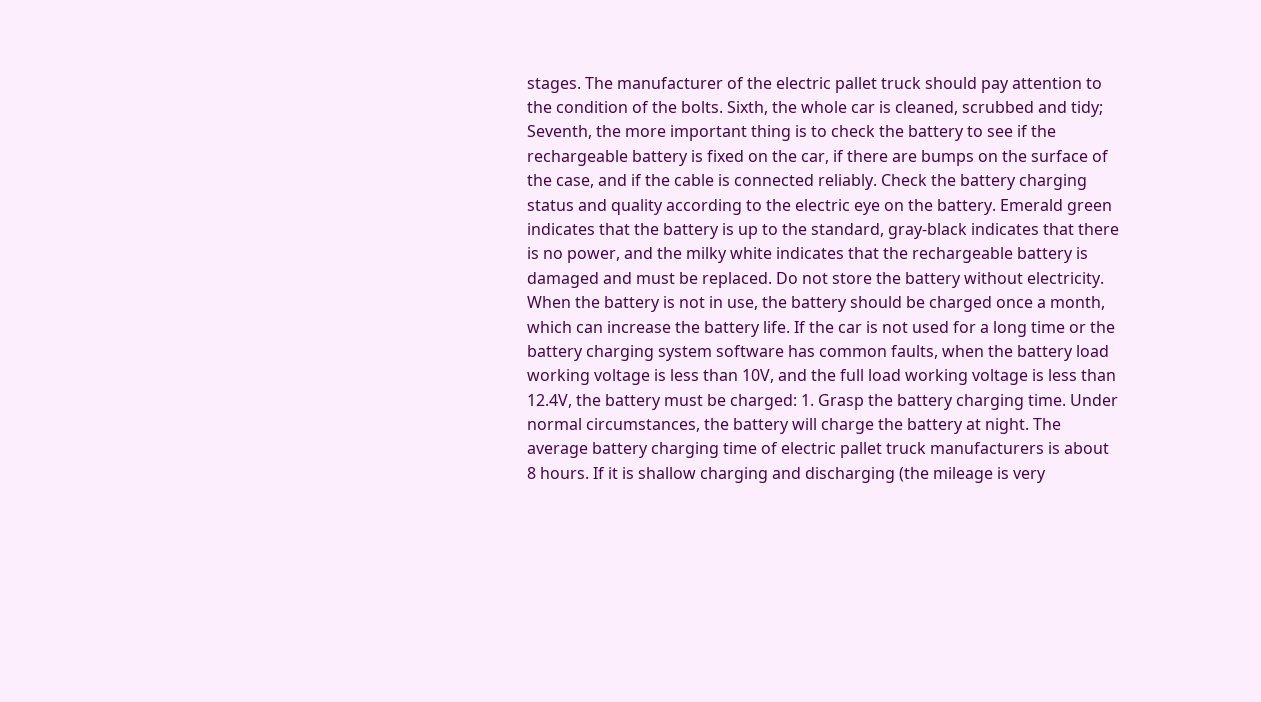stages. The manufacturer of the electric pallet truck should pay attention to the condition of the bolts. Sixth, the whole car is cleaned, scrubbed and tidy; Seventh, the more important thing is to check the battery to see if the rechargeable battery is fixed on the car, if there are bumps on the surface of the case, and if the cable is connected reliably. Check the battery charging status and quality according to the electric eye on the battery. Emerald green indicates that the battery is up to the standard, gray-black indicates that there is no power, and the milky white indicates that the rechargeable battery is damaged and must be replaced. Do not store the battery without electricity. When the battery is not in use, the battery should be charged once a month, which can increase the battery life. If the car is not used for a long time or the battery charging system software has common faults, when the battery load working voltage is less than 10V, and the full load working voltage is less than 12.4V, the battery must be charged: 1. Grasp the battery charging time. Under normal circumstances, the battery will charge the battery at night. The average battery charging time of electric pallet truck manufacturers is about 8 hours. If it is shallow charging and discharging (the mileage is very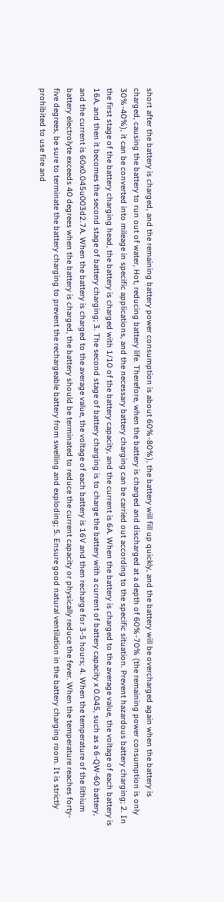short after the battery is charged, and the remaining battery power consumption is about 60%-80%), the battery will fill up quickly, and the battery will be overcharged again when the battery is charged, causing the battery to run out of water, Hot, reducing battery life. Therefore, when the battery is charged and discharged at a depth of 60%-70% (the remaining power consumption is only 30%-40%), it can be converted into mileage in specific applications, and the necessary battery charging can be carried out according to the specific situation. Prevent hazardous battery charging; 2. In the first stage of the battery charging head, the battery is charged with 1/10 of the battery capacity, and the current is 6A. When the battery is charged to the average value, the voltage of each battery is 16A, and then it becomes the second stage of battery charging; 3. The second stage of battery charging is to charge the battery with a current of battery capacity x 0.045, such as a 6-QW-60 battery, and the current is 60x0.045u003d2.7A. When the battery is charged to the average value, the voltage of each battery is 16V and then recharge for 3-5 hours; 4. When the temperature of the lithium battery electrolyte exceeds 40 degrees when the battery is charged, the battery should be terminated to reduce the current capacity or physically reduce the fever. When the temperature reaches forty-five degrees, be sure to terminate the battery charging to prevent the rechargeable battery from swelling and exploding; 5. Ensure good natural ventilation in the battery charging room. It is strictly prohibited to use fire and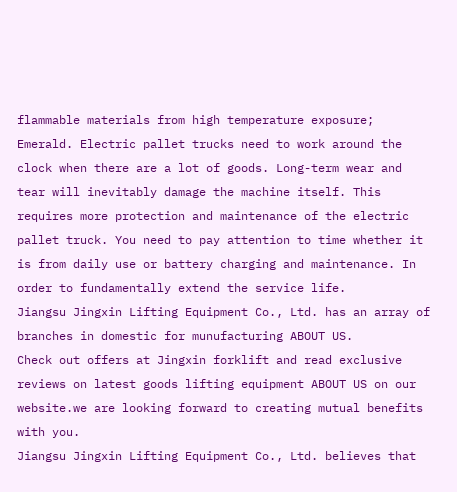flammable materials from high temperature exposure; Emerald. Electric pallet trucks need to work around the clock when there are a lot of goods. Long-term wear and tear will inevitably damage the machine itself. This requires more protection and maintenance of the electric pallet truck. You need to pay attention to time whether it is from daily use or battery charging and maintenance. In order to fundamentally extend the service life.
Jiangsu Jingxin Lifting Equipment Co., Ltd. has an array of branches in domestic for munufacturing ABOUT US.
Check out offers at Jingxin forklift and read exclusive reviews on latest goods lifting equipment ABOUT US on our website.we are looking forward to creating mutual benefits with you.
Jiangsu Jingxin Lifting Equipment Co., Ltd. believes that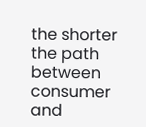the shorter the path between consumer and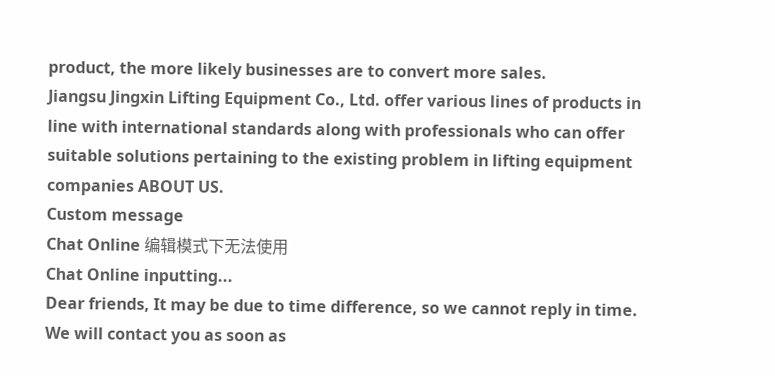product, the more likely businesses are to convert more sales.
Jiangsu Jingxin Lifting Equipment Co., Ltd. offer various lines of products in line with international standards along with professionals who can offer suitable solutions pertaining to the existing problem in lifting equipment companies ABOUT US.
Custom message
Chat Online 编辑模式下无法使用
Chat Online inputting...
Dear friends, It may be due to time difference, so we cannot reply in time. We will contact you as soon as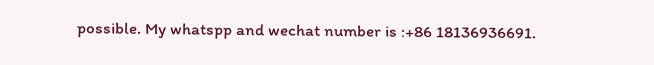possible. My whatspp and wechat number is :+86 18136936691.